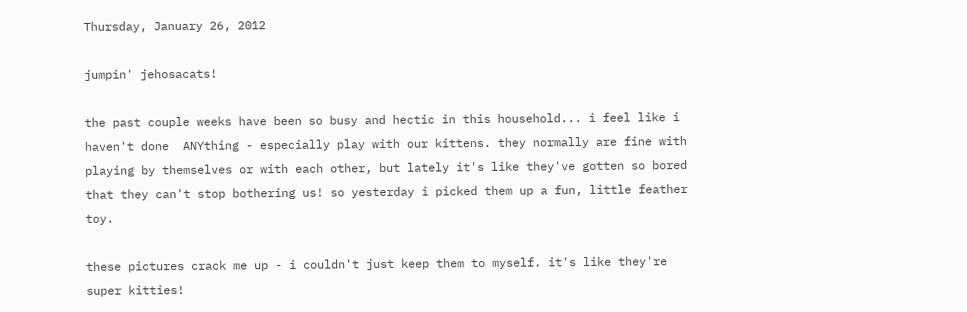Thursday, January 26, 2012

jumpin' jehosacats!

the past couple weeks have been so busy and hectic in this household... i feel like i haven't done  ANYthing - especially play with our kittens. they normally are fine with playing by themselves or with each other, but lately it's like they've gotten so bored that they can't stop bothering us! so yesterday i picked them up a fun, little feather toy.

these pictures crack me up - i couldn't just keep them to myself. it's like they're super kitties!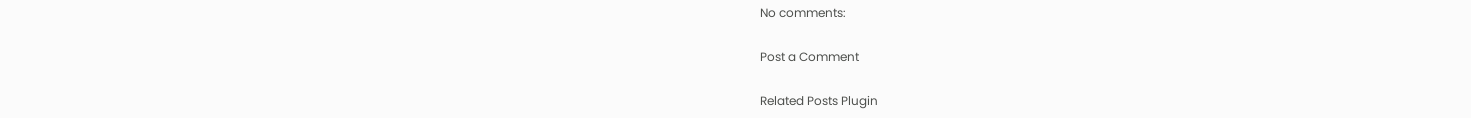No comments:

Post a Comment

Related Posts Plugin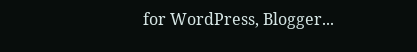for WordPress, Blogger...